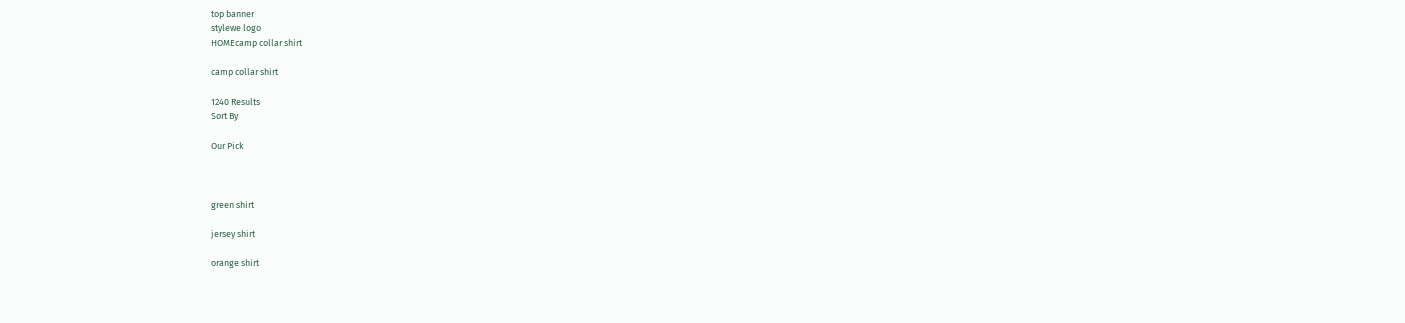top banner
stylewe logo
HOMEcamp collar shirt

camp collar shirt

1240 Results
Sort By

Our Pick



green shirt

jersey shirt

orange shirt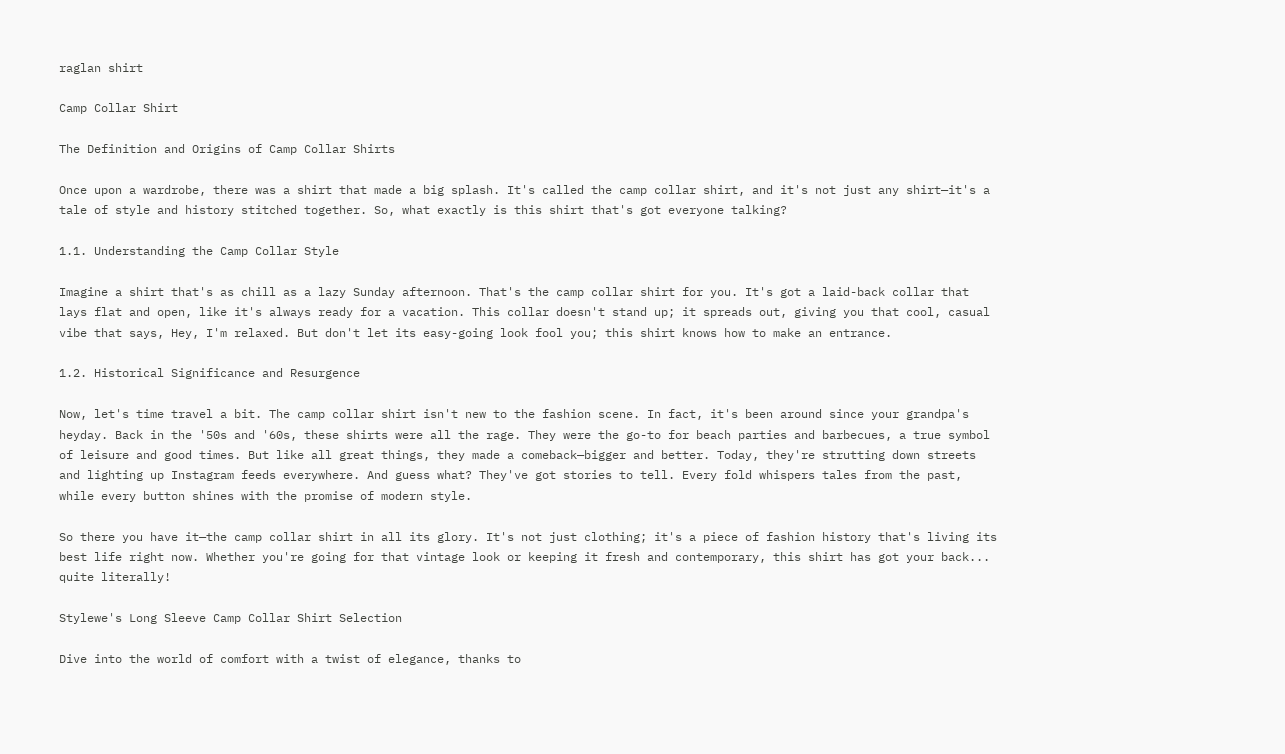raglan shirt

Camp Collar Shirt

The Definition and Origins of Camp Collar Shirts

Once upon a wardrobe, there was a shirt that made a big splash. It's called the camp collar shirt, and it's not just any shirt—it's a tale of style and history stitched together. So, what exactly is this shirt that's got everyone talking?

1.1. Understanding the Camp Collar Style

Imagine a shirt that's as chill as a lazy Sunday afternoon. That's the camp collar shirt for you. It's got a laid-back collar that lays flat and open, like it's always ready for a vacation. This collar doesn't stand up; it spreads out, giving you that cool, casual vibe that says, Hey, I'm relaxed. But don't let its easy-going look fool you; this shirt knows how to make an entrance.

1.2. Historical Significance and Resurgence

Now, let's time travel a bit. The camp collar shirt isn't new to the fashion scene. In fact, it's been around since your grandpa's heyday. Back in the '50s and '60s, these shirts were all the rage. They were the go-to for beach parties and barbecues, a true symbol of leisure and good times. But like all great things, they made a comeback—bigger and better. Today, they're strutting down streets and lighting up Instagram feeds everywhere. And guess what? They've got stories to tell. Every fold whispers tales from the past, while every button shines with the promise of modern style.

So there you have it—the camp collar shirt in all its glory. It's not just clothing; it's a piece of fashion history that's living its best life right now. Whether you're going for that vintage look or keeping it fresh and contemporary, this shirt has got your back... quite literally!

Stylewe's Long Sleeve Camp Collar Shirt Selection

Dive into the world of comfort with a twist of elegance, thanks to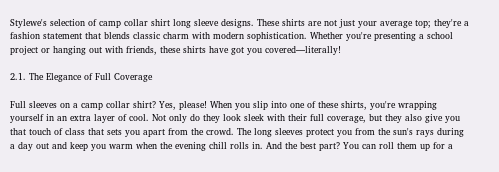Stylewe's selection of camp collar shirt long sleeve designs. These shirts are not just your average top; they're a fashion statement that blends classic charm with modern sophistication. Whether you're presenting a school project or hanging out with friends, these shirts have got you covered—literally!

2.1. The Elegance of Full Coverage

Full sleeves on a camp collar shirt? Yes, please! When you slip into one of these shirts, you're wrapping yourself in an extra layer of cool. Not only do they look sleek with their full coverage, but they also give you that touch of class that sets you apart from the crowd. The long sleeves protect you from the sun's rays during a day out and keep you warm when the evening chill rolls in. And the best part? You can roll them up for a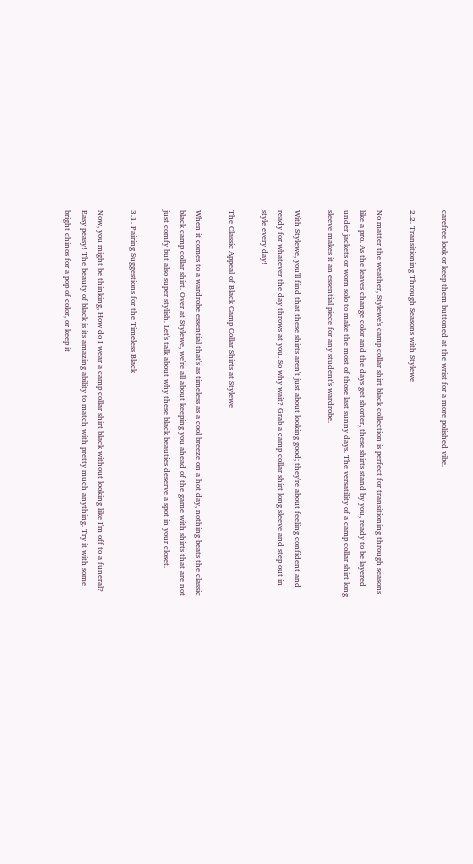carefree look or keep them buttoned at the wrist for a more polished vibe.

2.2. Transitioning Through Seasons with Stylewe

No matter the weather, Stylewe's camp collar shirt black collection is perfect for transitioning through seasons like a pro. As the leaves change color and the days get shorter, these shirts stand by you, ready to be layered under jackets or worn solo to make the most of those last sunny days. The versatility of a camp collar shirt long sleeve makes it an essential piece for any student's wardrobe.

With Stylewe, you'll find that these shirts aren't just about looking good; they're about feeling confident and ready for whatever the day throws at you. So why wait? Grab a camp collar shirt long sleeve and step out in style every day!

The Classic Appeal of Black Camp Collar Shirts at Stylewe

When it comes to a wardrobe essential that's as timeless as a cool breeze on a hot day, nothing beats the classic black camp collar shirt. Over at Stylewe, we're all about keeping you ahead of the game with shirts that are not just comfy but also super stylish. Let's talk about why these black beauties deserve a spot in your closet.

3.1. Pairing Suggestions for the Timeless Black

Now, you might be thinking, How do I wear a camp collar shirt black without looking like I'm off to a funeral? Easy peasy! The beauty of black is its amazing ability to match with pretty much anything. Try it with some bright chinos for a pop of color, or keep it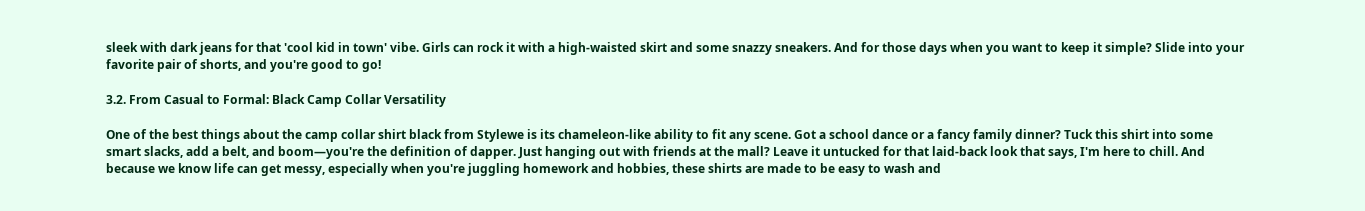sleek with dark jeans for that 'cool kid in town' vibe. Girls can rock it with a high-waisted skirt and some snazzy sneakers. And for those days when you want to keep it simple? Slide into your favorite pair of shorts, and you're good to go!

3.2. From Casual to Formal: Black Camp Collar Versatility

One of the best things about the camp collar shirt black from Stylewe is its chameleon-like ability to fit any scene. Got a school dance or a fancy family dinner? Tuck this shirt into some smart slacks, add a belt, and boom—you're the definition of dapper. Just hanging out with friends at the mall? Leave it untucked for that laid-back look that says, I'm here to chill. And because we know life can get messy, especially when you're juggling homework and hobbies, these shirts are made to be easy to wash and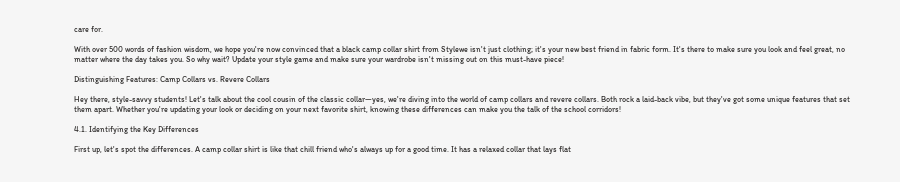care for.

With over 500 words of fashion wisdom, we hope you're now convinced that a black camp collar shirt from Stylewe isn't just clothing; it's your new best friend in fabric form. It's there to make sure you look and feel great, no matter where the day takes you. So why wait? Update your style game and make sure your wardrobe isn't missing out on this must-have piece!

Distinguishing Features: Camp Collars vs. Revere Collars

Hey there, style-savvy students! Let's talk about the cool cousin of the classic collar—yes, we're diving into the world of camp collars and revere collars. Both rock a laid-back vibe, but they've got some unique features that set them apart. Whether you're updating your look or deciding on your next favorite shirt, knowing these differences can make you the talk of the school corridors!

4.1. Identifying the Key Differences

First up, let's spot the differences. A camp collar shirt is like that chill friend who's always up for a good time. It has a relaxed collar that lays flat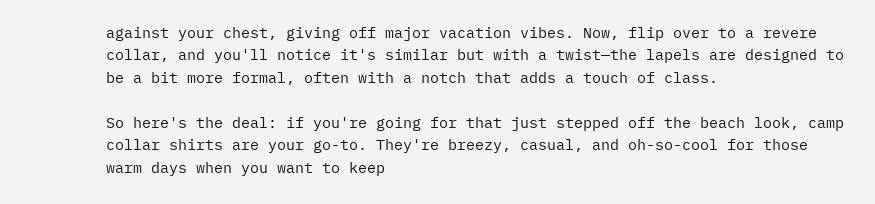against your chest, giving off major vacation vibes. Now, flip over to a revere collar, and you'll notice it's similar but with a twist—the lapels are designed to be a bit more formal, often with a notch that adds a touch of class.

So here's the deal: if you're going for that just stepped off the beach look, camp collar shirts are your go-to. They're breezy, casual, and oh-so-cool for those warm days when you want to keep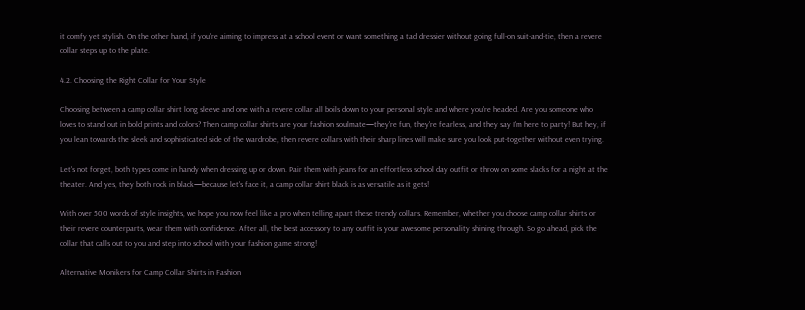it comfy yet stylish. On the other hand, if you're aiming to impress at a school event or want something a tad dressier without going full-on suit-and-tie, then a revere collar steps up to the plate.

4.2. Choosing the Right Collar for Your Style

Choosing between a camp collar shirt long sleeve and one with a revere collar all boils down to your personal style and where you're headed. Are you someone who loves to stand out in bold prints and colors? Then camp collar shirts are your fashion soulmate—they're fun, they're fearless, and they say I'm here to party! But hey, if you lean towards the sleek and sophisticated side of the wardrobe, then revere collars with their sharp lines will make sure you look put-together without even trying.

Let's not forget, both types come in handy when dressing up or down. Pair them with jeans for an effortless school day outfit or throw on some slacks for a night at the theater. And yes, they both rock in black—because let's face it, a camp collar shirt black is as versatile as it gets!

With over 500 words of style insights, we hope you now feel like a pro when telling apart these trendy collars. Remember, whether you choose camp collar shirts or their revere counterparts, wear them with confidence. After all, the best accessory to any outfit is your awesome personality shining through. So go ahead, pick the collar that calls out to you and step into school with your fashion game strong!

Alternative Monikers for Camp Collar Shirts in Fashion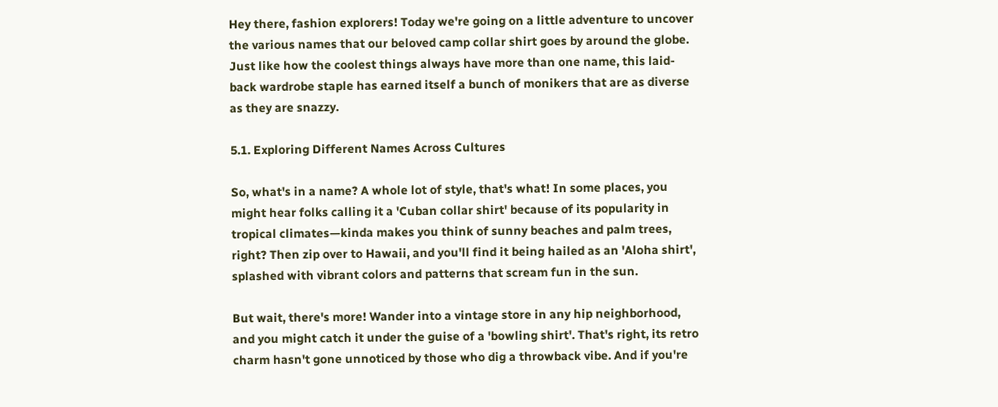Hey there, fashion explorers! Today we're going on a little adventure to uncover the various names that our beloved camp collar shirt goes by around the globe. Just like how the coolest things always have more than one name, this laid-back wardrobe staple has earned itself a bunch of monikers that are as diverse as they are snazzy.

5.1. Exploring Different Names Across Cultures

So, what's in a name? A whole lot of style, that's what! In some places, you might hear folks calling it a 'Cuban collar shirt' because of its popularity in tropical climates—kinda makes you think of sunny beaches and palm trees, right? Then zip over to Hawaii, and you'll find it being hailed as an 'Aloha shirt', splashed with vibrant colors and patterns that scream fun in the sun.

But wait, there's more! Wander into a vintage store in any hip neighborhood, and you might catch it under the guise of a 'bowling shirt'. That's right, its retro charm hasn't gone unnoticed by those who dig a throwback vibe. And if you're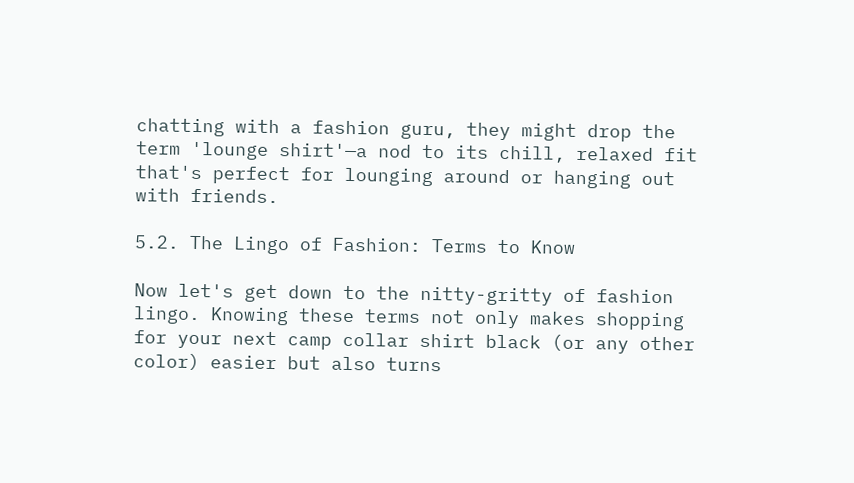chatting with a fashion guru, they might drop the term 'lounge shirt'—a nod to its chill, relaxed fit that's perfect for lounging around or hanging out with friends.

5.2. The Lingo of Fashion: Terms to Know

Now let's get down to the nitty-gritty of fashion lingo. Knowing these terms not only makes shopping for your next camp collar shirt black (or any other color) easier but also turns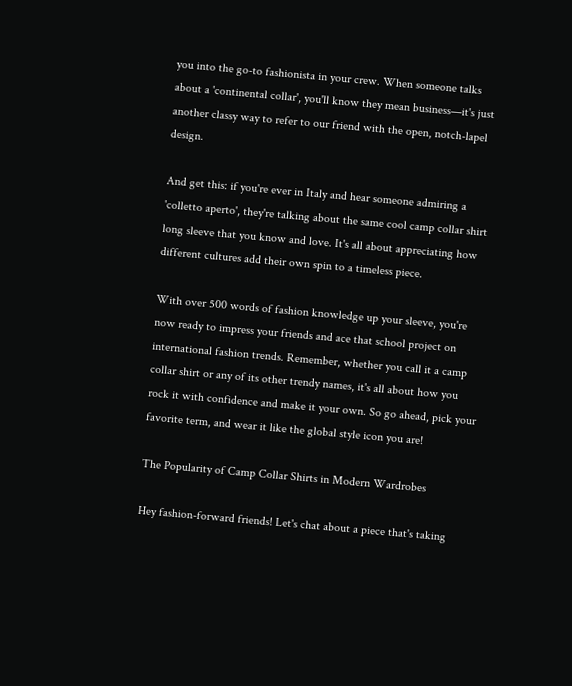you into the go-to fashionista in your crew. When someone talks about a 'continental collar', you'll know they mean business—it's just another classy way to refer to our friend with the open, notch-lapel design.

And get this: if you're ever in Italy and hear someone admiring a 'colletto aperto', they're talking about the same cool camp collar shirt long sleeve that you know and love. It's all about appreciating how different cultures add their own spin to a timeless piece.

With over 500 words of fashion knowledge up your sleeve, you're now ready to impress your friends and ace that school project on international fashion trends. Remember, whether you call it a camp collar shirt or any of its other trendy names, it's all about how you rock it with confidence and make it your own. So go ahead, pick your favorite term, and wear it like the global style icon you are!

The Popularity of Camp Collar Shirts in Modern Wardrobes

Hey fashion-forward friends! Let's chat about a piece that's taking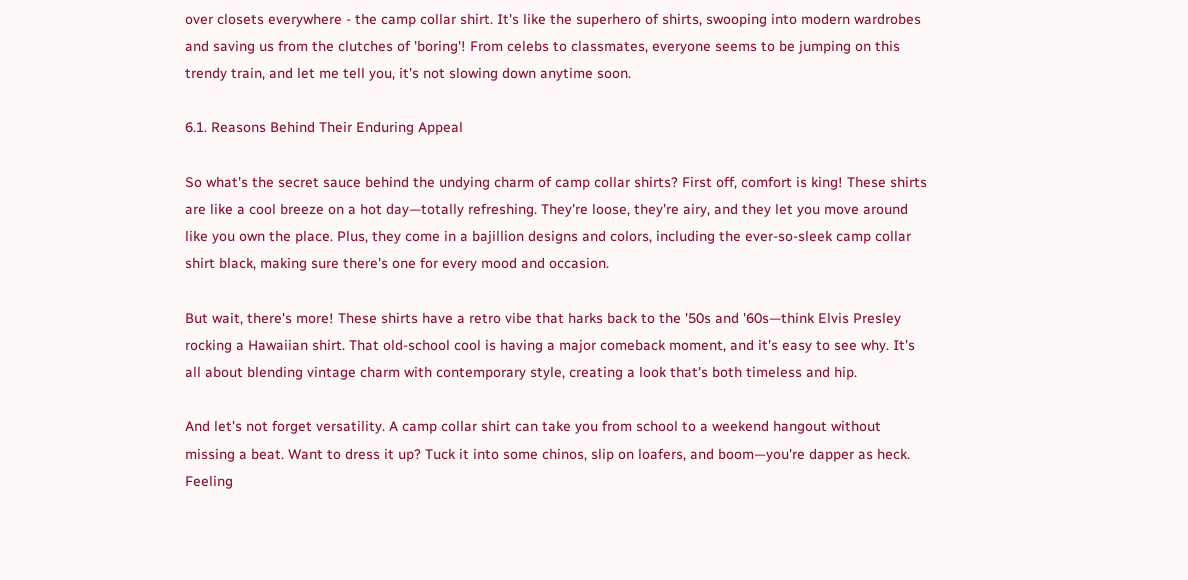over closets everywhere - the camp collar shirt. It's like the superhero of shirts, swooping into modern wardrobes and saving us from the clutches of 'boring'! From celebs to classmates, everyone seems to be jumping on this trendy train, and let me tell you, it's not slowing down anytime soon.

6.1. Reasons Behind Their Enduring Appeal

So what's the secret sauce behind the undying charm of camp collar shirts? First off, comfort is king! These shirts are like a cool breeze on a hot day—totally refreshing. They're loose, they're airy, and they let you move around like you own the place. Plus, they come in a bajillion designs and colors, including the ever-so-sleek camp collar shirt black, making sure there's one for every mood and occasion.

But wait, there's more! These shirts have a retro vibe that harks back to the '50s and '60s—think Elvis Presley rocking a Hawaiian shirt. That old-school cool is having a major comeback moment, and it's easy to see why. It's all about blending vintage charm with contemporary style, creating a look that's both timeless and hip.

And let's not forget versatility. A camp collar shirt can take you from school to a weekend hangout without missing a beat. Want to dress it up? Tuck it into some chinos, slip on loafers, and boom—you're dapper as heck. Feeling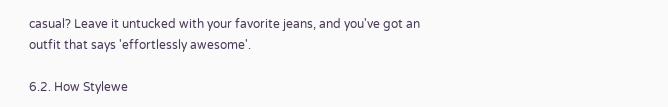casual? Leave it untucked with your favorite jeans, and you've got an outfit that says 'effortlessly awesome'.

6.2. How Stylewe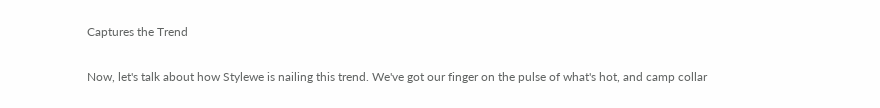Captures the Trend

Now, let's talk about how Stylewe is nailing this trend. We've got our finger on the pulse of what's hot, and camp collar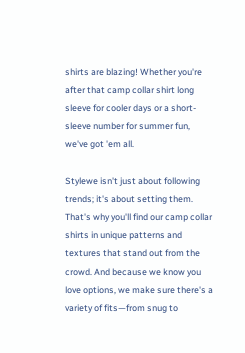shirts are blazing! Whether you're after that camp collar shirt long sleeve for cooler days or a short-sleeve number for summer fun, we've got 'em all.

Stylewe isn't just about following trends; it's about setting them. That's why you'll find our camp collar shirts in unique patterns and textures that stand out from the crowd. And because we know you love options, we make sure there's a variety of fits—from snug to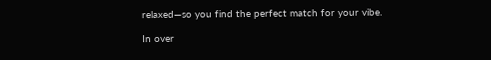relaxed—so you find the perfect match for your vibe.

In over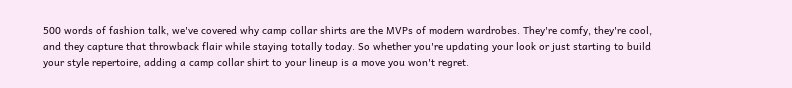500 words of fashion talk, we've covered why camp collar shirts are the MVPs of modern wardrobes. They're comfy, they're cool, and they capture that throwback flair while staying totally today. So whether you're updating your look or just starting to build your style repertoire, adding a camp collar shirt to your lineup is a move you won't regret.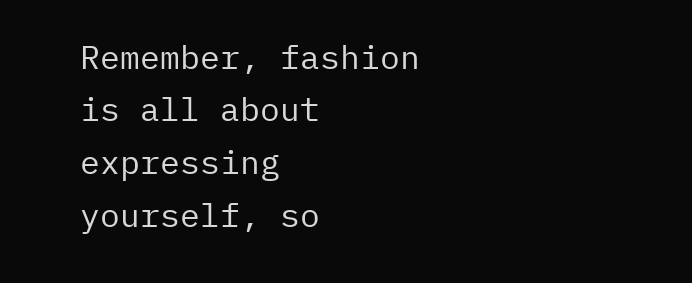Remember, fashion is all about expressing yourself, so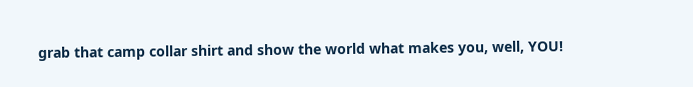grab that camp collar shirt and show the world what makes you, well, YOU!